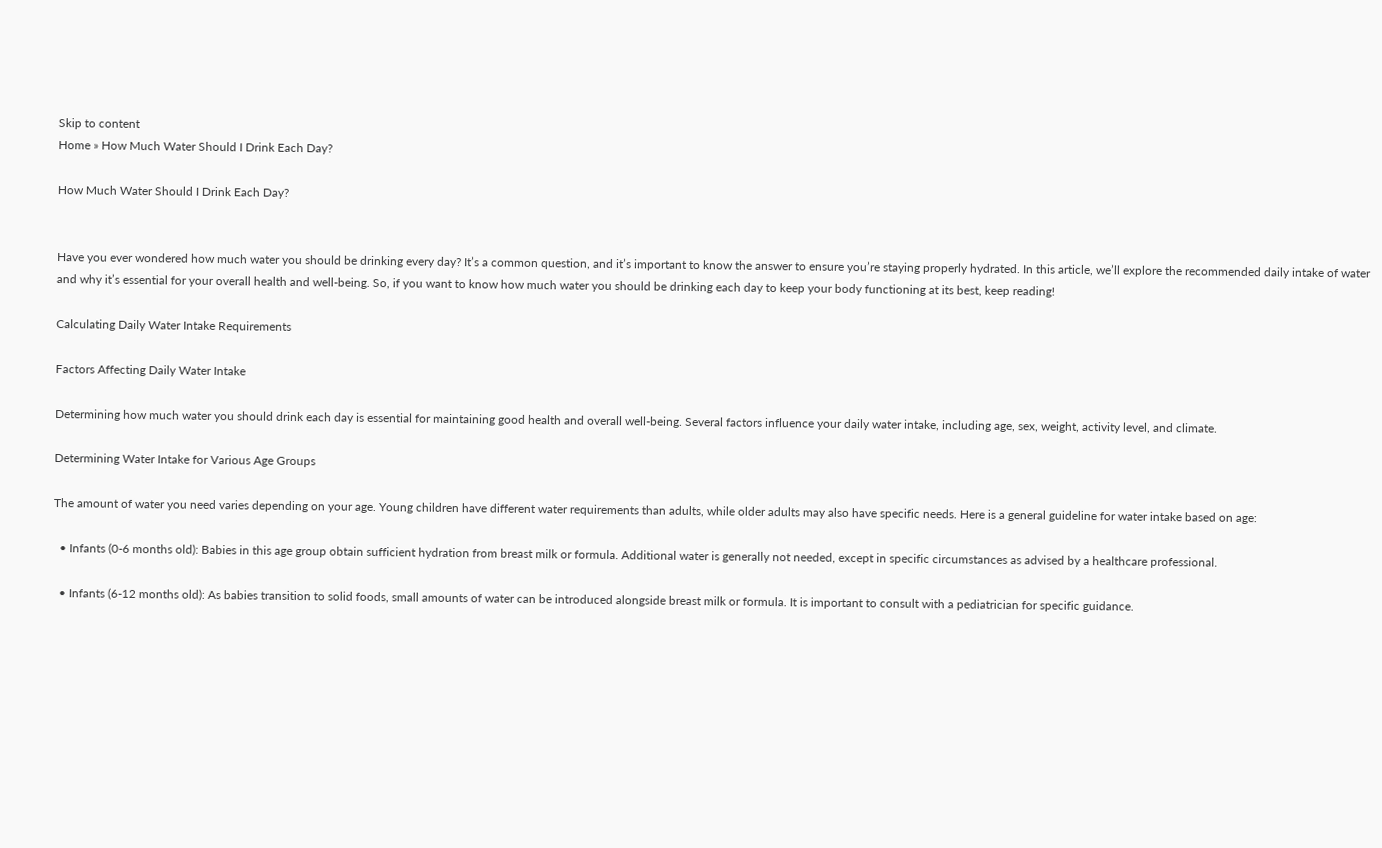Skip to content
Home » How Much Water Should I Drink Each Day?

How Much Water Should I Drink Each Day?


Have you ever wondered how much water you should be drinking every day? It’s a common question, and it’s important to know the answer to ensure you’re staying properly hydrated. In this article, we’ll explore the recommended daily intake of water and why it’s essential for your overall health and well-being. So, if you want to know how much water you should be drinking each day to keep your body functioning at its best, keep reading!

Calculating Daily Water Intake Requirements

Factors Affecting Daily Water Intake

Determining how much water you should drink each day is essential for maintaining good health and overall well-being. Several factors influence your daily water intake, including age, sex, weight, activity level, and climate.

Determining Water Intake for Various Age Groups

The amount of water you need varies depending on your age. Young children have different water requirements than adults, while older adults may also have specific needs. Here is a general guideline for water intake based on age:

  • Infants (0-6 months old): Babies in this age group obtain sufficient hydration from breast milk or formula. Additional water is generally not needed, except in specific circumstances as advised by a healthcare professional.

  • Infants (6-12 months old): As babies transition to solid foods, small amounts of water can be introduced alongside breast milk or formula. It is important to consult with a pediatrician for specific guidance.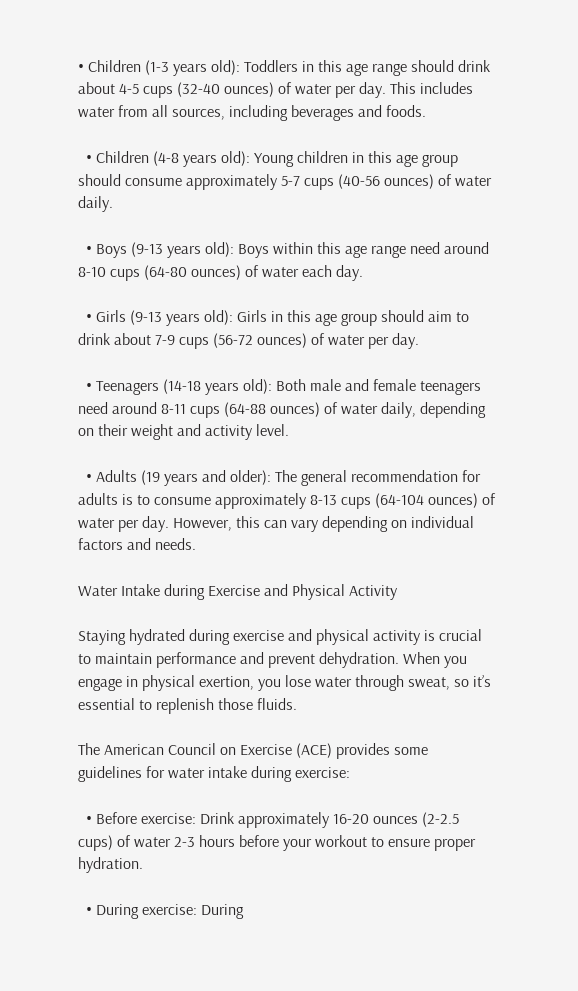• Children (1-3 years old): Toddlers in this age range should drink about 4-5 cups (32-40 ounces) of water per day. This includes water from all sources, including beverages and foods.

  • Children (4-8 years old): Young children in this age group should consume approximately 5-7 cups (40-56 ounces) of water daily.

  • Boys (9-13 years old): Boys within this age range need around 8-10 cups (64-80 ounces) of water each day.

  • Girls (9-13 years old): Girls in this age group should aim to drink about 7-9 cups (56-72 ounces) of water per day.

  • Teenagers (14-18 years old): Both male and female teenagers need around 8-11 cups (64-88 ounces) of water daily, depending on their weight and activity level.

  • Adults (19 years and older): The general recommendation for adults is to consume approximately 8-13 cups (64-104 ounces) of water per day. However, this can vary depending on individual factors and needs.

Water Intake during Exercise and Physical Activity

Staying hydrated during exercise and physical activity is crucial to maintain performance and prevent dehydration. When you engage in physical exertion, you lose water through sweat, so it’s essential to replenish those fluids.

The American Council on Exercise (ACE) provides some guidelines for water intake during exercise:

  • Before exercise: Drink approximately 16-20 ounces (2-2.5 cups) of water 2-3 hours before your workout to ensure proper hydration.

  • During exercise: During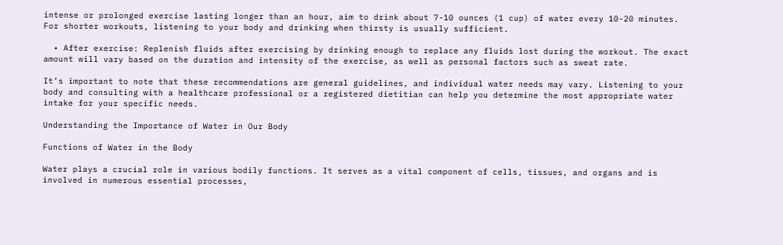intense or prolonged exercise lasting longer than an hour, aim to drink about 7-10 ounces (1 cup) of water every 10-20 minutes. For shorter workouts, listening to your body and drinking when thirsty is usually sufficient.

  • After exercise: Replenish fluids after exercising by drinking enough to replace any fluids lost during the workout. The exact amount will vary based on the duration and intensity of the exercise, as well as personal factors such as sweat rate.

It’s important to note that these recommendations are general guidelines, and individual water needs may vary. Listening to your body and consulting with a healthcare professional or a registered dietitian can help you determine the most appropriate water intake for your specific needs.

Understanding the Importance of Water in Our Body

Functions of Water in the Body

Water plays a crucial role in various bodily functions. It serves as a vital component of cells, tissues, and organs and is involved in numerous essential processes,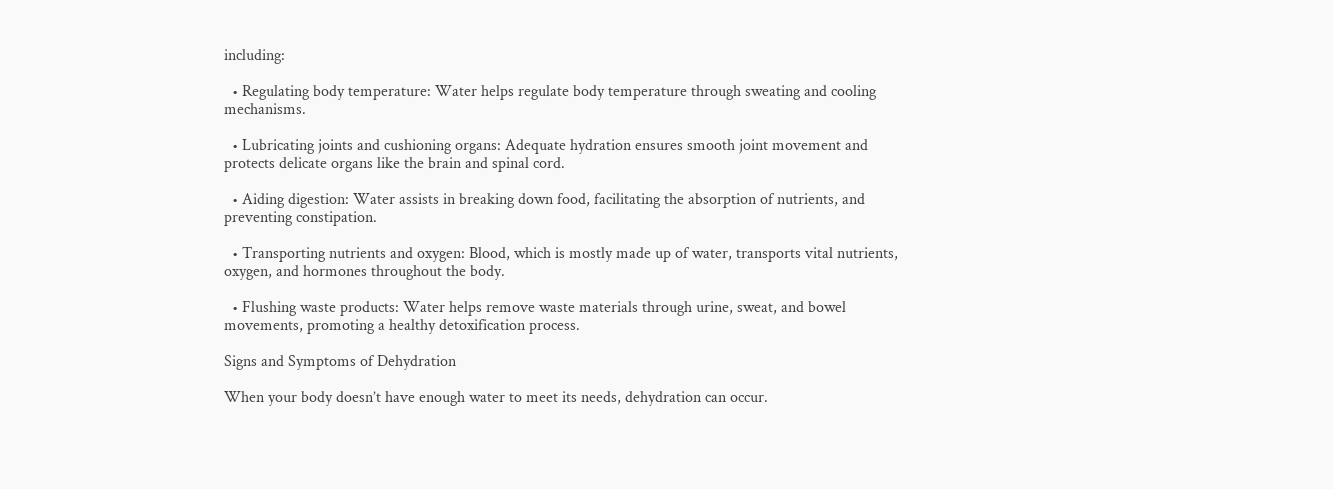including:

  • Regulating body temperature: Water helps regulate body temperature through sweating and cooling mechanisms.

  • Lubricating joints and cushioning organs: Adequate hydration ensures smooth joint movement and protects delicate organs like the brain and spinal cord.

  • Aiding digestion: Water assists in breaking down food, facilitating the absorption of nutrients, and preventing constipation.

  • Transporting nutrients and oxygen: Blood, which is mostly made up of water, transports vital nutrients, oxygen, and hormones throughout the body.

  • Flushing waste products: Water helps remove waste materials through urine, sweat, and bowel movements, promoting a healthy detoxification process.

Signs and Symptoms of Dehydration

When your body doesn’t have enough water to meet its needs, dehydration can occur.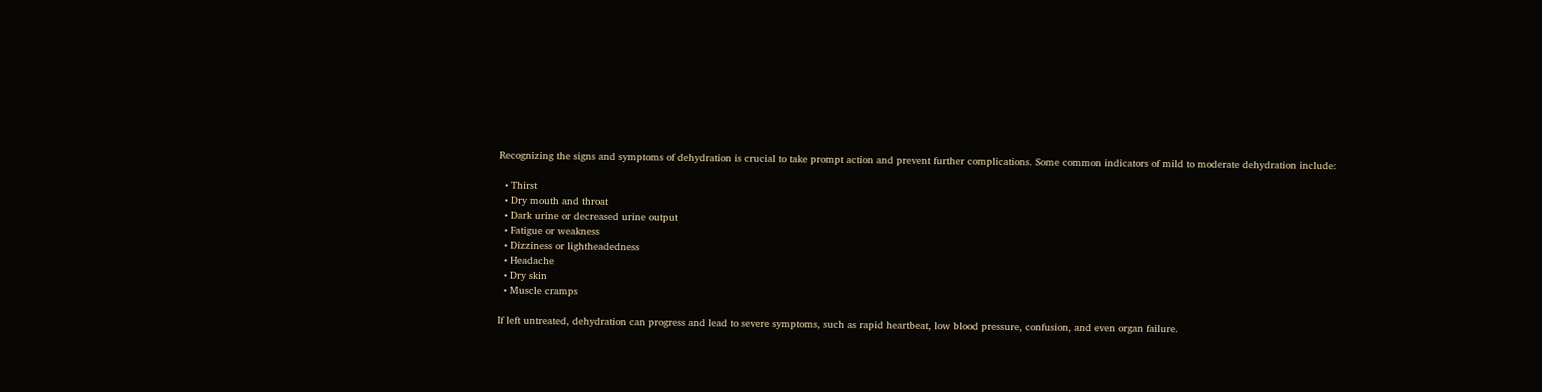Recognizing the signs and symptoms of dehydration is crucial to take prompt action and prevent further complications. Some common indicators of mild to moderate dehydration include:

  • Thirst
  • Dry mouth and throat
  • Dark urine or decreased urine output
  • Fatigue or weakness
  • Dizziness or lightheadedness
  • Headache
  • Dry skin
  • Muscle cramps

If left untreated, dehydration can progress and lead to severe symptoms, such as rapid heartbeat, low blood pressure, confusion, and even organ failure.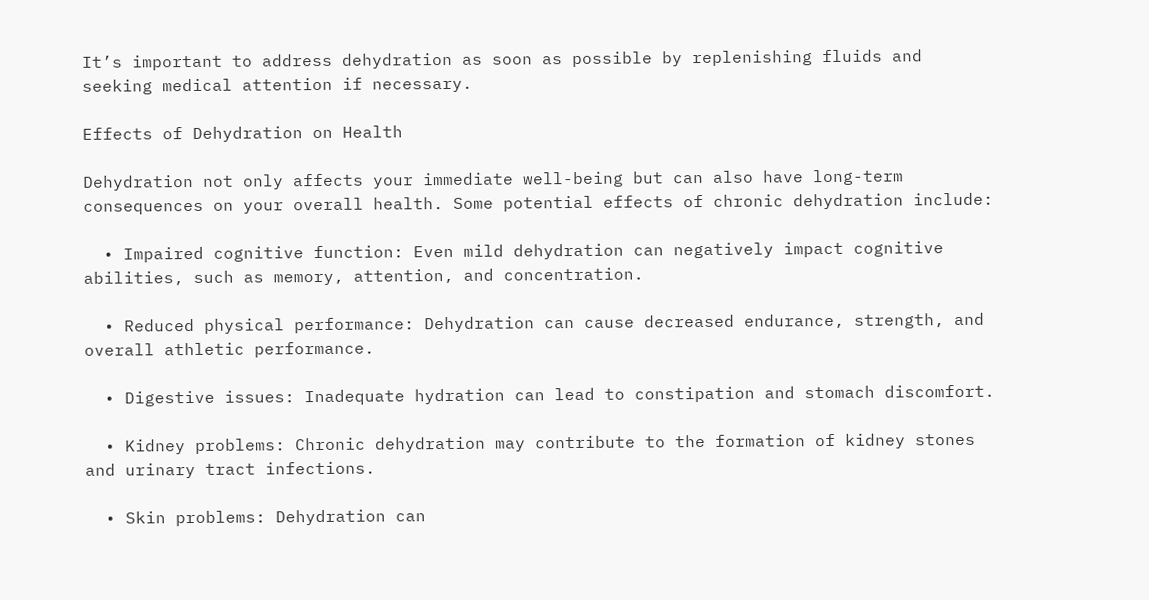It’s important to address dehydration as soon as possible by replenishing fluids and seeking medical attention if necessary.

Effects of Dehydration on Health

Dehydration not only affects your immediate well-being but can also have long-term consequences on your overall health. Some potential effects of chronic dehydration include:

  • Impaired cognitive function: Even mild dehydration can negatively impact cognitive abilities, such as memory, attention, and concentration.

  • Reduced physical performance: Dehydration can cause decreased endurance, strength, and overall athletic performance.

  • Digestive issues: Inadequate hydration can lead to constipation and stomach discomfort.

  • Kidney problems: Chronic dehydration may contribute to the formation of kidney stones and urinary tract infections.

  • Skin problems: Dehydration can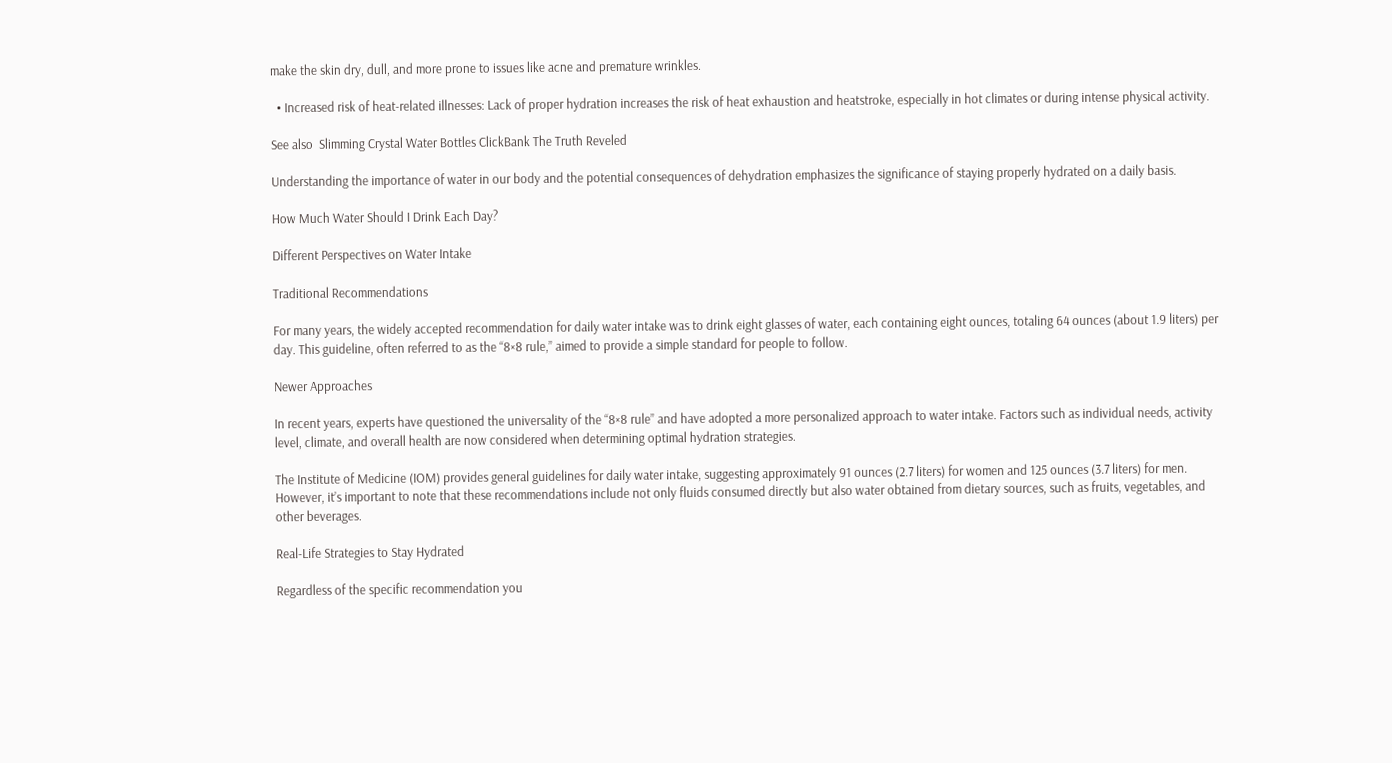make the skin dry, dull, and more prone to issues like acne and premature wrinkles.

  • Increased risk of heat-related illnesses: Lack of proper hydration increases the risk of heat exhaustion and heatstroke, especially in hot climates or during intense physical activity.

See also  Slimming Crystal Water Bottles ClickBank The Truth Reveled

Understanding the importance of water in our body and the potential consequences of dehydration emphasizes the significance of staying properly hydrated on a daily basis.

How Much Water Should I Drink Each Day?

Different Perspectives on Water Intake

Traditional Recommendations

For many years, the widely accepted recommendation for daily water intake was to drink eight glasses of water, each containing eight ounces, totaling 64 ounces (about 1.9 liters) per day. This guideline, often referred to as the “8×8 rule,” aimed to provide a simple standard for people to follow.

Newer Approaches

In recent years, experts have questioned the universality of the “8×8 rule” and have adopted a more personalized approach to water intake. Factors such as individual needs, activity level, climate, and overall health are now considered when determining optimal hydration strategies.

The Institute of Medicine (IOM) provides general guidelines for daily water intake, suggesting approximately 91 ounces (2.7 liters) for women and 125 ounces (3.7 liters) for men. However, it’s important to note that these recommendations include not only fluids consumed directly but also water obtained from dietary sources, such as fruits, vegetables, and other beverages.

Real-Life Strategies to Stay Hydrated

Regardless of the specific recommendation you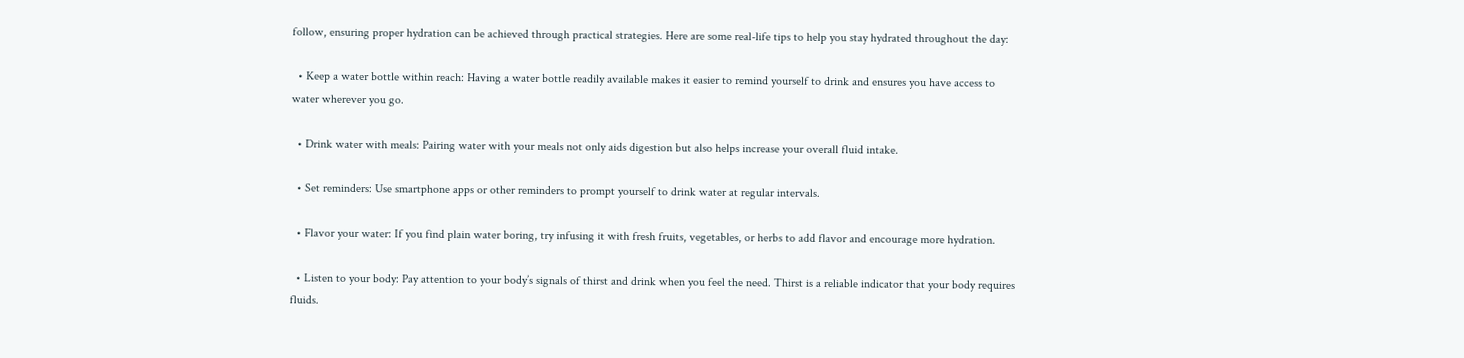follow, ensuring proper hydration can be achieved through practical strategies. Here are some real-life tips to help you stay hydrated throughout the day:

  • Keep a water bottle within reach: Having a water bottle readily available makes it easier to remind yourself to drink and ensures you have access to water wherever you go.

  • Drink water with meals: Pairing water with your meals not only aids digestion but also helps increase your overall fluid intake.

  • Set reminders: Use smartphone apps or other reminders to prompt yourself to drink water at regular intervals.

  • Flavor your water: If you find plain water boring, try infusing it with fresh fruits, vegetables, or herbs to add flavor and encourage more hydration.

  • Listen to your body: Pay attention to your body’s signals of thirst and drink when you feel the need. Thirst is a reliable indicator that your body requires fluids.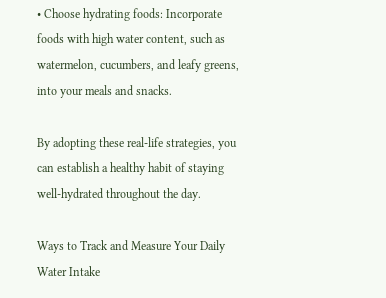• Choose hydrating foods: Incorporate foods with high water content, such as watermelon, cucumbers, and leafy greens, into your meals and snacks.

By adopting these real-life strategies, you can establish a healthy habit of staying well-hydrated throughout the day.

Ways to Track and Measure Your Daily Water Intake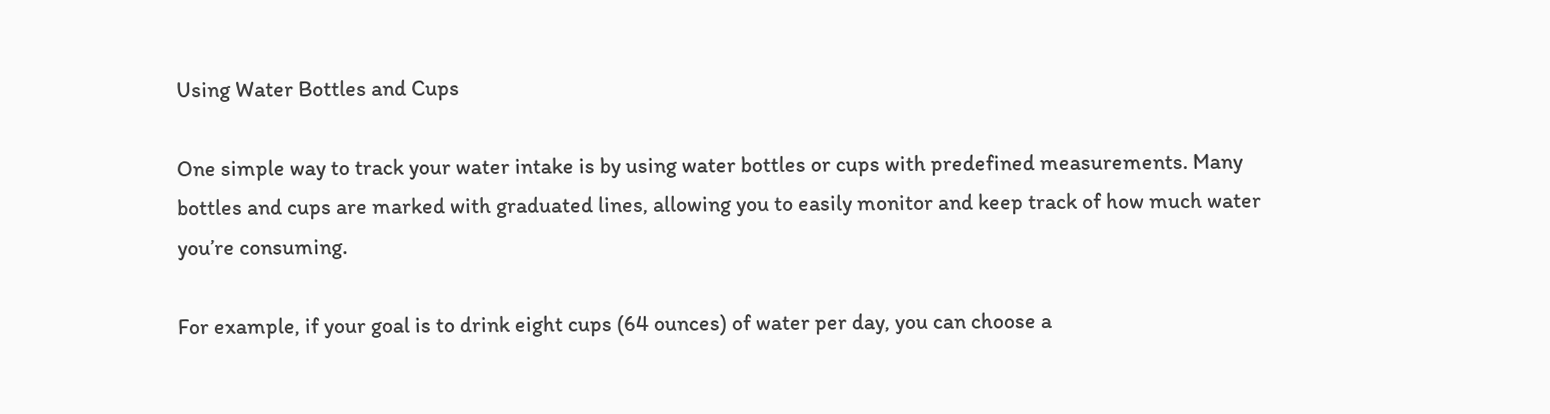Using Water Bottles and Cups

One simple way to track your water intake is by using water bottles or cups with predefined measurements. Many bottles and cups are marked with graduated lines, allowing you to easily monitor and keep track of how much water you’re consuming.

For example, if your goal is to drink eight cups (64 ounces) of water per day, you can choose a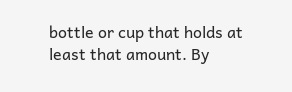bottle or cup that holds at least that amount. By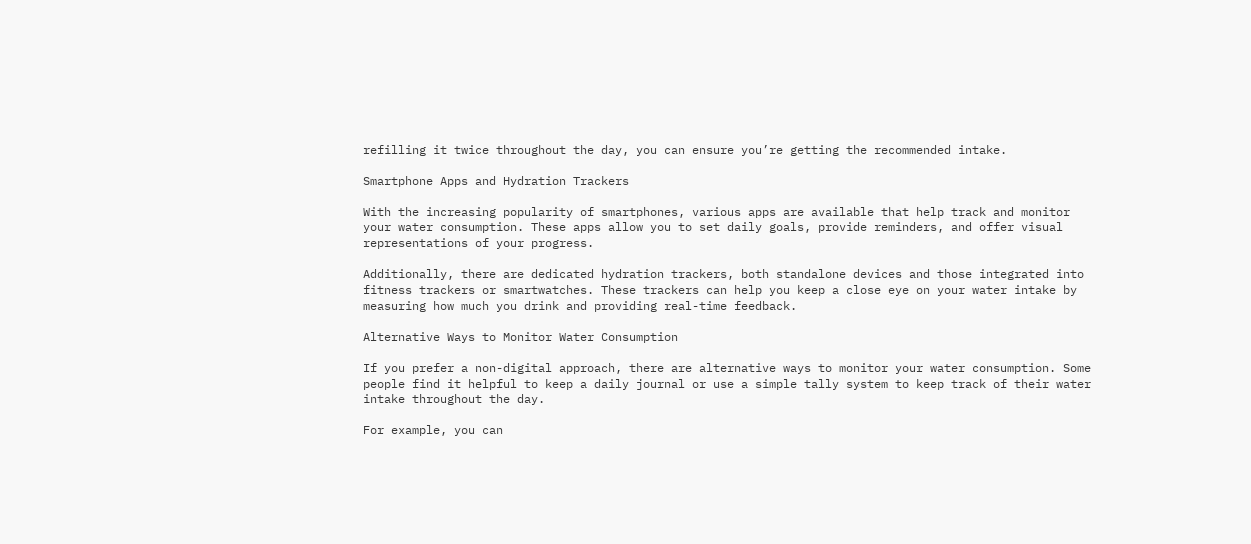refilling it twice throughout the day, you can ensure you’re getting the recommended intake.

Smartphone Apps and Hydration Trackers

With the increasing popularity of smartphones, various apps are available that help track and monitor your water consumption. These apps allow you to set daily goals, provide reminders, and offer visual representations of your progress.

Additionally, there are dedicated hydration trackers, both standalone devices and those integrated into fitness trackers or smartwatches. These trackers can help you keep a close eye on your water intake by measuring how much you drink and providing real-time feedback.

Alternative Ways to Monitor Water Consumption

If you prefer a non-digital approach, there are alternative ways to monitor your water consumption. Some people find it helpful to keep a daily journal or use a simple tally system to keep track of their water intake throughout the day.

For example, you can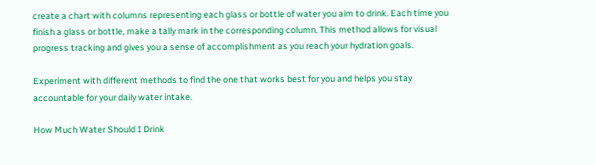create a chart with columns representing each glass or bottle of water you aim to drink. Each time you finish a glass or bottle, make a tally mark in the corresponding column. This method allows for visual progress tracking and gives you a sense of accomplishment as you reach your hydration goals.

Experiment with different methods to find the one that works best for you and helps you stay accountable for your daily water intake.

How Much Water Should I Drink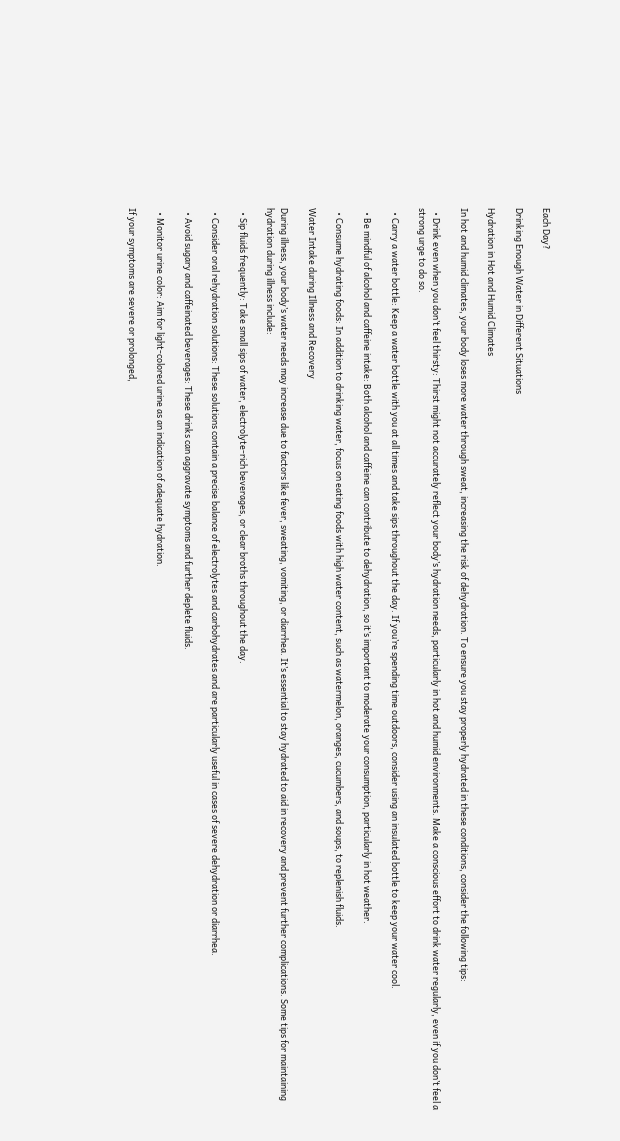Each Day?

Drinking Enough Water in Different Situations

Hydration in Hot and Humid Climates

In hot and humid climates, your body loses more water through sweat, increasing the risk of dehydration. To ensure you stay properly hydrated in these conditions, consider the following tips:

  • Drink even when you don’t feel thirsty: Thirst might not accurately reflect your body’s hydration needs, particularly in hot and humid environments. Make a conscious effort to drink water regularly, even if you don’t feel a strong urge to do so.

  • Carry a water bottle: Keep a water bottle with you at all times and take sips throughout the day. If you’re spending time outdoors, consider using an insulated bottle to keep your water cool.

  • Be mindful of alcohol and caffeine intake: Both alcohol and caffeine can contribute to dehydration, so it’s important to moderate your consumption, particularly in hot weather.

  • Consume hydrating foods: In addition to drinking water, focus on eating foods with high water content, such as watermelon, oranges, cucumbers, and soups, to replenish fluids.

Water Intake during Illness and Recovery

During illness, your body’s water needs may increase due to factors like fever, sweating, vomiting, or diarrhea. It’s essential to stay hydrated to aid in recovery and prevent further complications. Some tips for maintaining hydration during illness include:

  • Sip fluids frequently: Take small sips of water, electrolyte-rich beverages, or clear broths throughout the day.

  • Consider oral rehydration solutions: These solutions contain a precise balance of electrolytes and carbohydrates and are particularly useful in cases of severe dehydration or diarrhea.

  • Avoid sugary and caffeinated beverages: These drinks can aggravate symptoms and further deplete fluids.

  • Monitor urine color: Aim for light-colored urine as an indication of adequate hydration.

If your symptoms are severe or prolonged,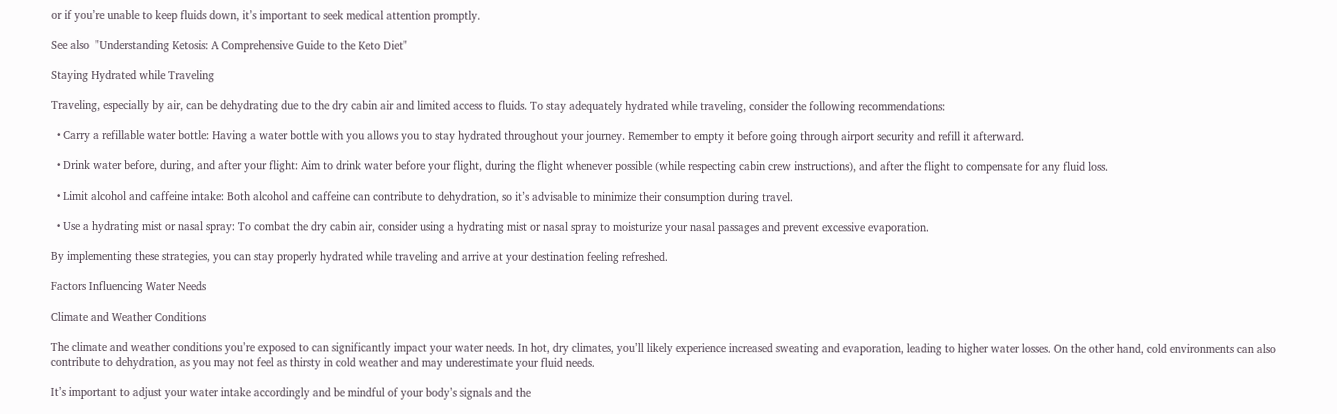or if you’re unable to keep fluids down, it’s important to seek medical attention promptly.

See also  "Understanding Ketosis: A Comprehensive Guide to the Keto Diet"

Staying Hydrated while Traveling

Traveling, especially by air, can be dehydrating due to the dry cabin air and limited access to fluids. To stay adequately hydrated while traveling, consider the following recommendations:

  • Carry a refillable water bottle: Having a water bottle with you allows you to stay hydrated throughout your journey. Remember to empty it before going through airport security and refill it afterward.

  • Drink water before, during, and after your flight: Aim to drink water before your flight, during the flight whenever possible (while respecting cabin crew instructions), and after the flight to compensate for any fluid loss.

  • Limit alcohol and caffeine intake: Both alcohol and caffeine can contribute to dehydration, so it’s advisable to minimize their consumption during travel.

  • Use a hydrating mist or nasal spray: To combat the dry cabin air, consider using a hydrating mist or nasal spray to moisturize your nasal passages and prevent excessive evaporation.

By implementing these strategies, you can stay properly hydrated while traveling and arrive at your destination feeling refreshed.

Factors Influencing Water Needs

Climate and Weather Conditions

The climate and weather conditions you’re exposed to can significantly impact your water needs. In hot, dry climates, you’ll likely experience increased sweating and evaporation, leading to higher water losses. On the other hand, cold environments can also contribute to dehydration, as you may not feel as thirsty in cold weather and may underestimate your fluid needs.

It’s important to adjust your water intake accordingly and be mindful of your body’s signals and the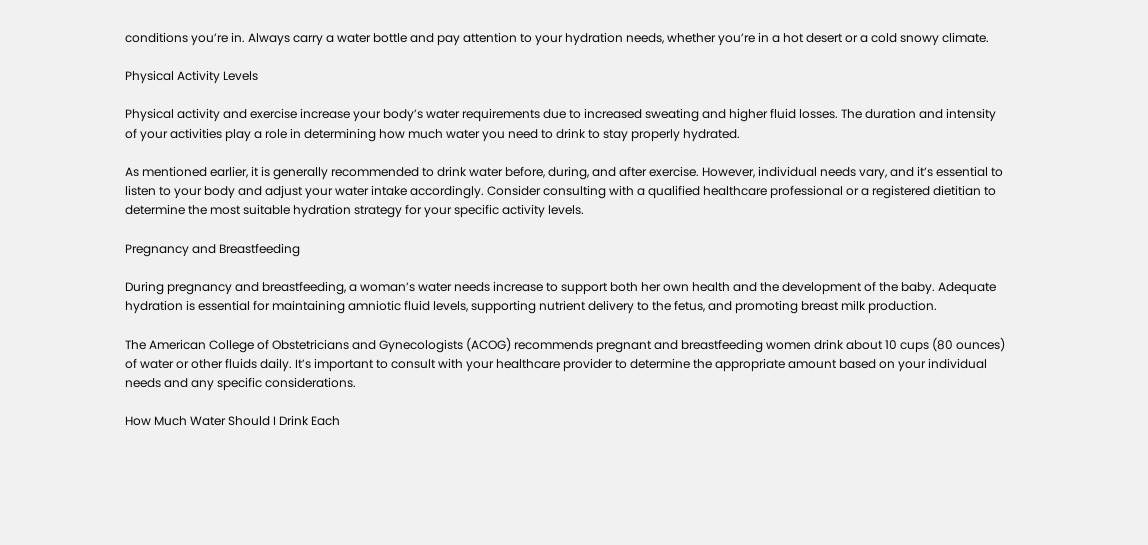conditions you’re in. Always carry a water bottle and pay attention to your hydration needs, whether you’re in a hot desert or a cold snowy climate.

Physical Activity Levels

Physical activity and exercise increase your body’s water requirements due to increased sweating and higher fluid losses. The duration and intensity of your activities play a role in determining how much water you need to drink to stay properly hydrated.

As mentioned earlier, it is generally recommended to drink water before, during, and after exercise. However, individual needs vary, and it’s essential to listen to your body and adjust your water intake accordingly. Consider consulting with a qualified healthcare professional or a registered dietitian to determine the most suitable hydration strategy for your specific activity levels.

Pregnancy and Breastfeeding

During pregnancy and breastfeeding, a woman’s water needs increase to support both her own health and the development of the baby. Adequate hydration is essential for maintaining amniotic fluid levels, supporting nutrient delivery to the fetus, and promoting breast milk production.

The American College of Obstetricians and Gynecologists (ACOG) recommends pregnant and breastfeeding women drink about 10 cups (80 ounces) of water or other fluids daily. It’s important to consult with your healthcare provider to determine the appropriate amount based on your individual needs and any specific considerations.

How Much Water Should I Drink Each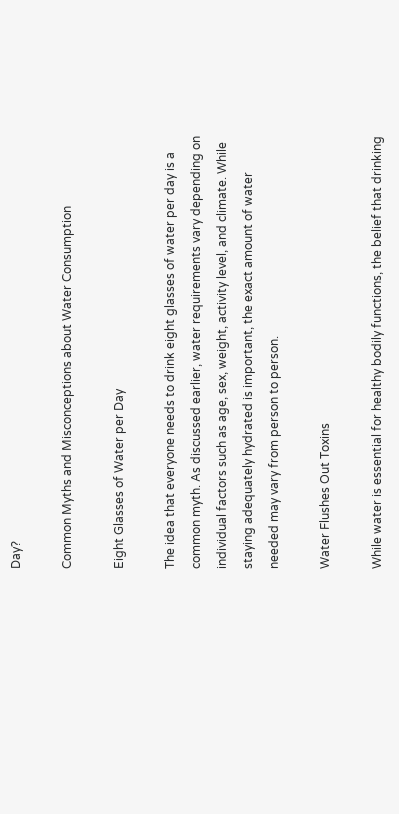Day?

Common Myths and Misconceptions about Water Consumption

Eight Glasses of Water per Day

The idea that everyone needs to drink eight glasses of water per day is a common myth. As discussed earlier, water requirements vary depending on individual factors such as age, sex, weight, activity level, and climate. While staying adequately hydrated is important, the exact amount of water needed may vary from person to person.

Water Flushes Out Toxins

While water is essential for healthy bodily functions, the belief that drinking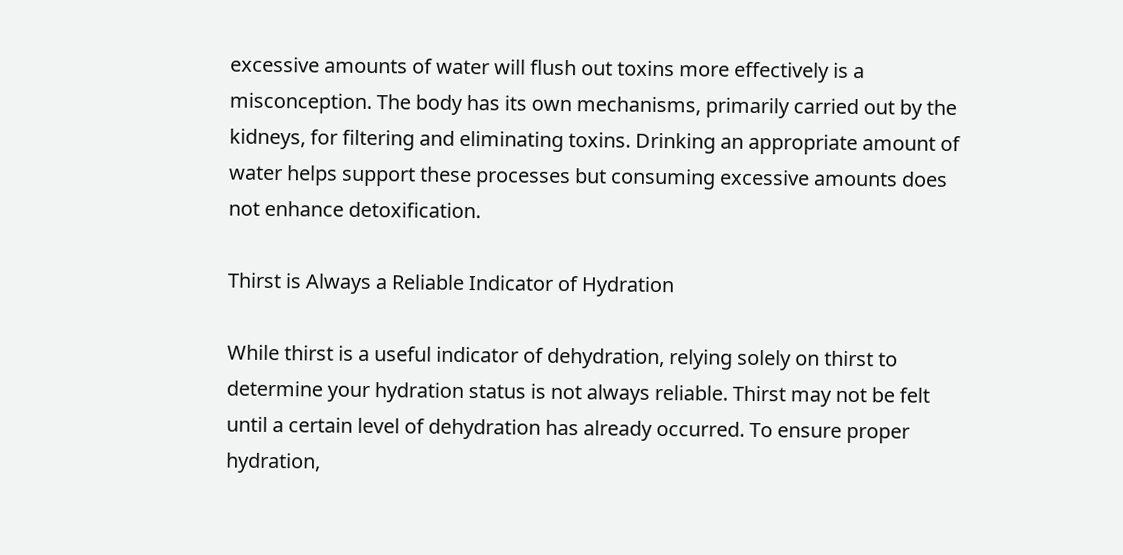excessive amounts of water will flush out toxins more effectively is a misconception. The body has its own mechanisms, primarily carried out by the kidneys, for filtering and eliminating toxins. Drinking an appropriate amount of water helps support these processes but consuming excessive amounts does not enhance detoxification.

Thirst is Always a Reliable Indicator of Hydration

While thirst is a useful indicator of dehydration, relying solely on thirst to determine your hydration status is not always reliable. Thirst may not be felt until a certain level of dehydration has already occurred. To ensure proper hydration,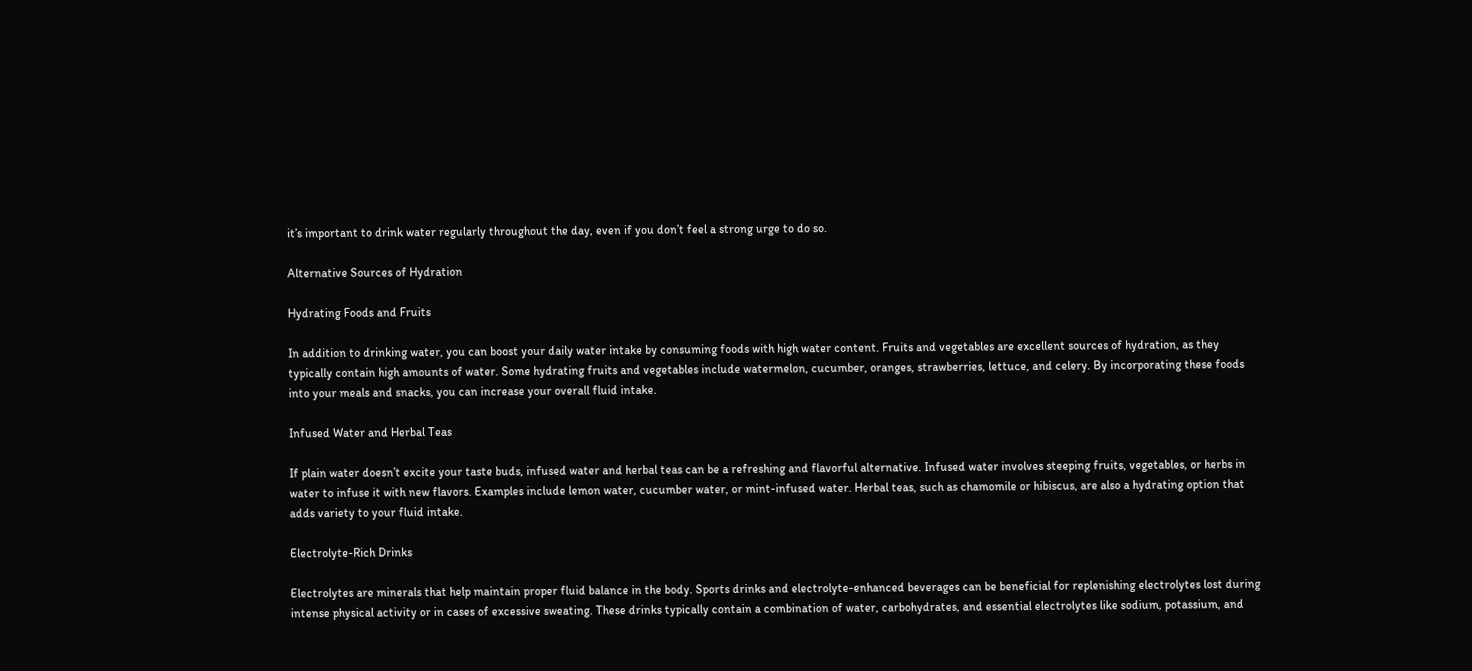it’s important to drink water regularly throughout the day, even if you don’t feel a strong urge to do so.

Alternative Sources of Hydration

Hydrating Foods and Fruits

In addition to drinking water, you can boost your daily water intake by consuming foods with high water content. Fruits and vegetables are excellent sources of hydration, as they typically contain high amounts of water. Some hydrating fruits and vegetables include watermelon, cucumber, oranges, strawberries, lettuce, and celery. By incorporating these foods into your meals and snacks, you can increase your overall fluid intake.

Infused Water and Herbal Teas

If plain water doesn’t excite your taste buds, infused water and herbal teas can be a refreshing and flavorful alternative. Infused water involves steeping fruits, vegetables, or herbs in water to infuse it with new flavors. Examples include lemon water, cucumber water, or mint-infused water. Herbal teas, such as chamomile or hibiscus, are also a hydrating option that adds variety to your fluid intake.

Electrolyte-Rich Drinks

Electrolytes are minerals that help maintain proper fluid balance in the body. Sports drinks and electrolyte-enhanced beverages can be beneficial for replenishing electrolytes lost during intense physical activity or in cases of excessive sweating. These drinks typically contain a combination of water, carbohydrates, and essential electrolytes like sodium, potassium, and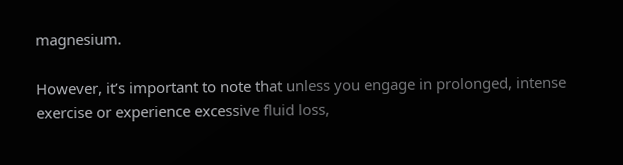magnesium.

However, it’s important to note that unless you engage in prolonged, intense exercise or experience excessive fluid loss,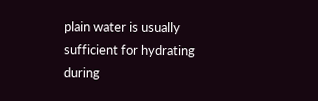plain water is usually sufficient for hydrating during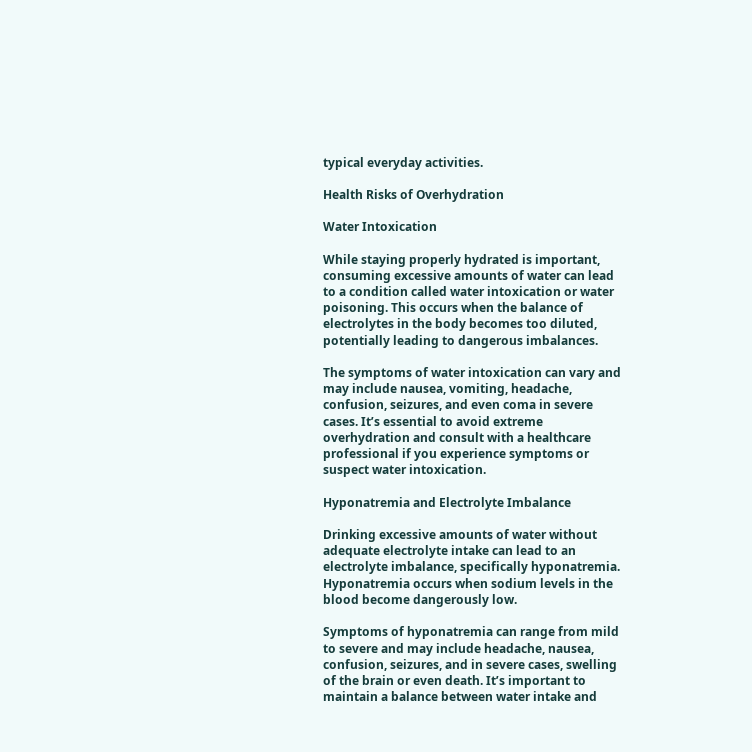typical everyday activities.

Health Risks of Overhydration

Water Intoxication

While staying properly hydrated is important, consuming excessive amounts of water can lead to a condition called water intoxication or water poisoning. This occurs when the balance of electrolytes in the body becomes too diluted, potentially leading to dangerous imbalances.

The symptoms of water intoxication can vary and may include nausea, vomiting, headache, confusion, seizures, and even coma in severe cases. It’s essential to avoid extreme overhydration and consult with a healthcare professional if you experience symptoms or suspect water intoxication.

Hyponatremia and Electrolyte Imbalance

Drinking excessive amounts of water without adequate electrolyte intake can lead to an electrolyte imbalance, specifically hyponatremia. Hyponatremia occurs when sodium levels in the blood become dangerously low.

Symptoms of hyponatremia can range from mild to severe and may include headache, nausea, confusion, seizures, and in severe cases, swelling of the brain or even death. It’s important to maintain a balance between water intake and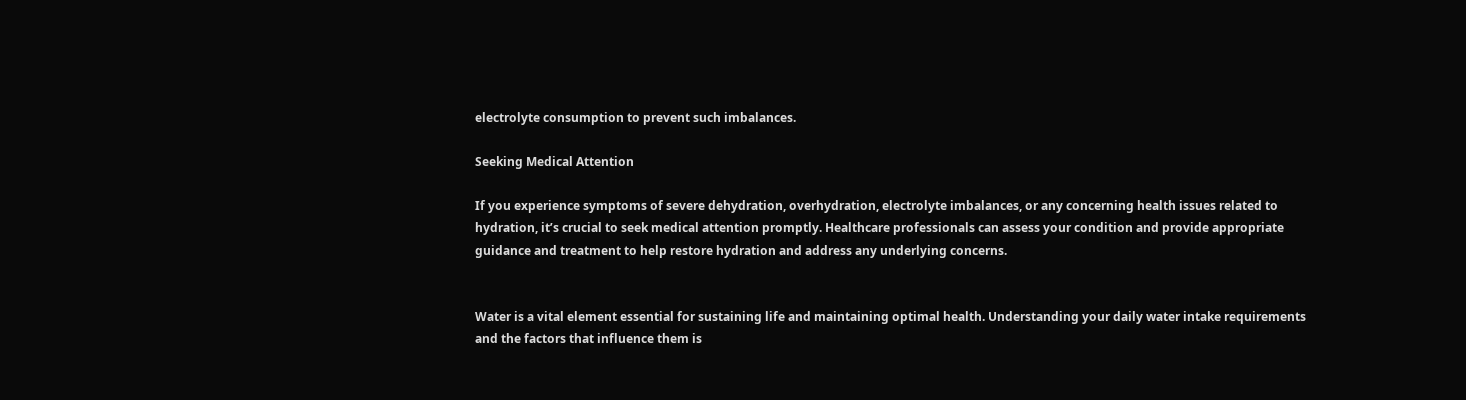electrolyte consumption to prevent such imbalances.

Seeking Medical Attention

If you experience symptoms of severe dehydration, overhydration, electrolyte imbalances, or any concerning health issues related to hydration, it’s crucial to seek medical attention promptly. Healthcare professionals can assess your condition and provide appropriate guidance and treatment to help restore hydration and address any underlying concerns.


Water is a vital element essential for sustaining life and maintaining optimal health. Understanding your daily water intake requirements and the factors that influence them is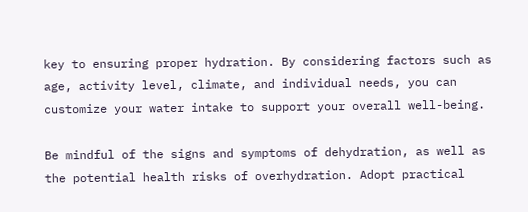key to ensuring proper hydration. By considering factors such as age, activity level, climate, and individual needs, you can customize your water intake to support your overall well-being.

Be mindful of the signs and symptoms of dehydration, as well as the potential health risks of overhydration. Adopt practical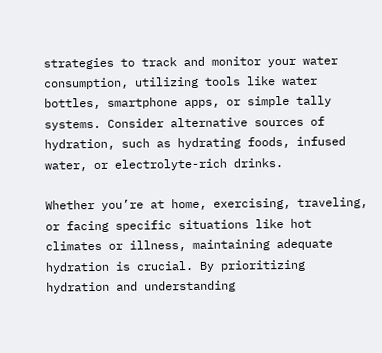strategies to track and monitor your water consumption, utilizing tools like water bottles, smartphone apps, or simple tally systems. Consider alternative sources of hydration, such as hydrating foods, infused water, or electrolyte-rich drinks.

Whether you’re at home, exercising, traveling, or facing specific situations like hot climates or illness, maintaining adequate hydration is crucial. By prioritizing hydration and understanding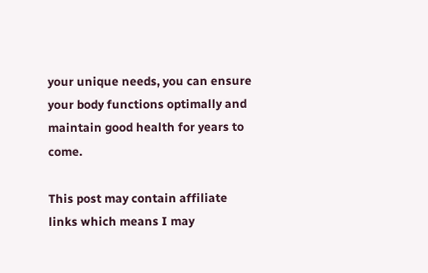your unique needs, you can ensure your body functions optimally and maintain good health for years to come.

This post may contain affiliate links which means I may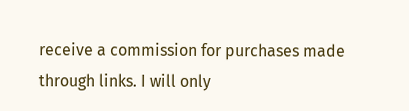receive a commission for purchases made through links. I will only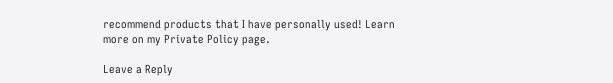recommend products that I have personally used! Learn more on my Private Policy page.

Leave a Reply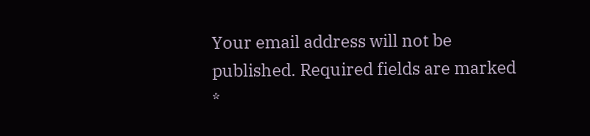Your email address will not be published. Required fields are marked *